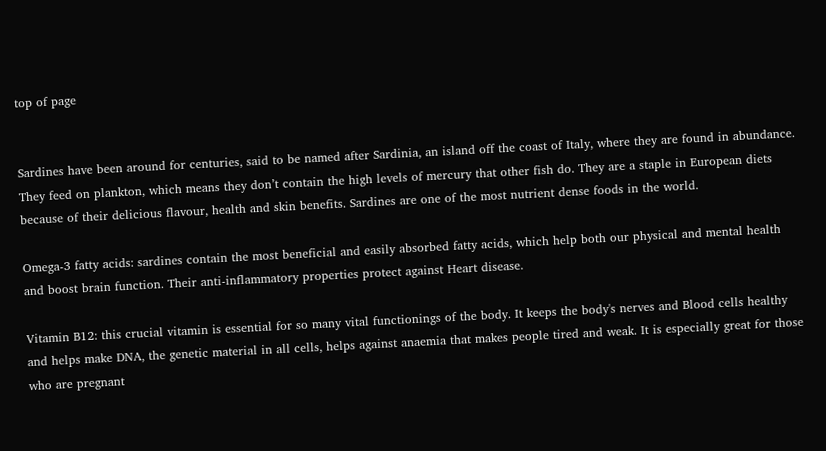top of page


Sardines have been around for centuries, said to be named after Sardinia, an island off the coast of Italy, where they are found in abundance. They feed on plankton, which means they don’t contain the high levels of mercury that other fish do. They are a staple in European diets because of their delicious flavour, health and skin benefits. Sardines are one of the most nutrient dense foods in the world.

Omega-3 fatty acids: sardines contain the most beneficial and easily absorbed fatty acids, which help both our physical and mental health and boost brain function. Their anti-inflammatory properties protect against Heart disease.

Vitamin B12: this crucial vitamin is essential for so many vital functionings of the body. It keeps the body's nerves and Blood cells healthy and helps make DNA, the genetic material in all cells, helps against anaemia that makes people tired and weak. It is especially great for those who are pregnant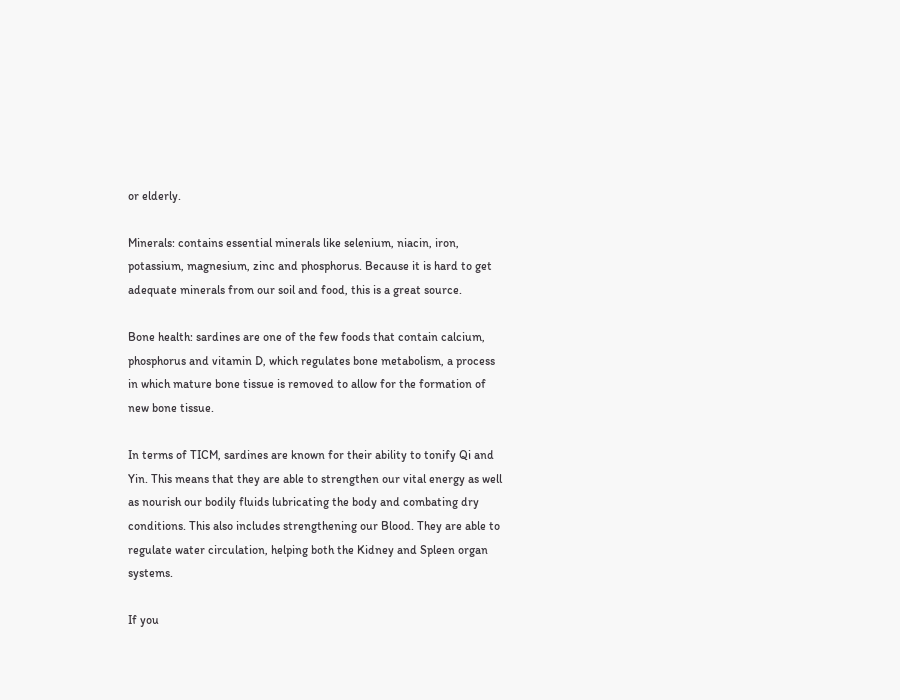or elderly.

Minerals: contains essential minerals like selenium, niacin, iron, potassium, magnesium, zinc and phosphorus. Because it is hard to get adequate minerals from our soil and food, this is a great source.

Bone health: sardines are one of the few foods that contain calcium, phosphorus and vitamin D, which regulates bone metabolism, a process in which mature bone tissue is removed to allow for the formation of new bone tissue.

In terms of TICM, sardines are known for their ability to tonify Qi and Yin. This means that they are able to strengthen our vital energy as well as nourish our bodily fluids lubricating the body and combating dry conditions. This also includes strengthening our Blood. They are able to regulate water circulation, helping both the Kidney and Spleen organ systems.

If you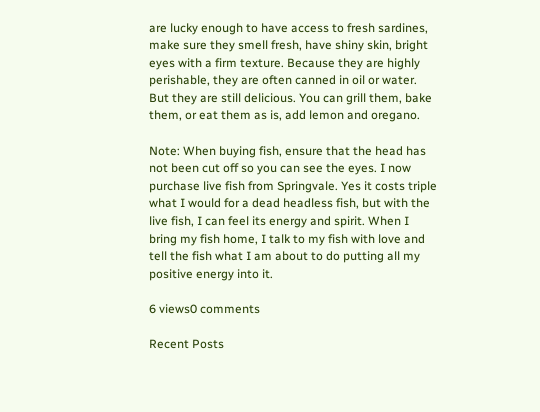are lucky enough to have access to fresh sardines, make sure they smell fresh, have shiny skin, bright eyes with a firm texture. Because they are highly perishable, they are often canned in oil or water. But they are still delicious. You can grill them, bake them, or eat them as is, add lemon and oregano.

Note: When buying fish, ensure that the head has not been cut off so you can see the eyes. I now purchase live fish from Springvale. Yes it costs triple what I would for a dead headless fish, but with the live fish, I can feel its energy and spirit. When I bring my fish home, I talk to my fish with love and tell the fish what I am about to do putting all my positive energy into it.

6 views0 comments

Recent Posts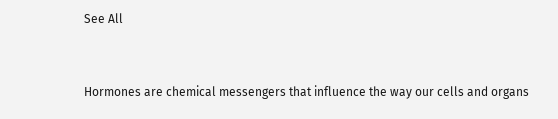See All


Hormones are chemical messengers that influence the way our cells and organs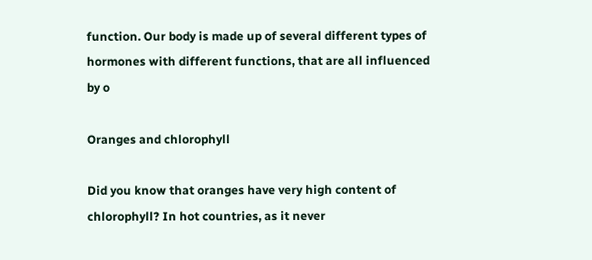function. Our body is made up of several different types of hormones with different functions, that are all influenced by o

Oranges and chlorophyll

Did you know that oranges have very high content of chlorophyll? In hot countries, as it never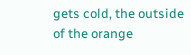gets cold, the outside of the orange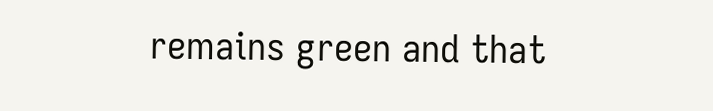remains green and that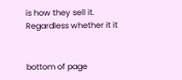is how they sell it. Regardless whether it it


bottom of page